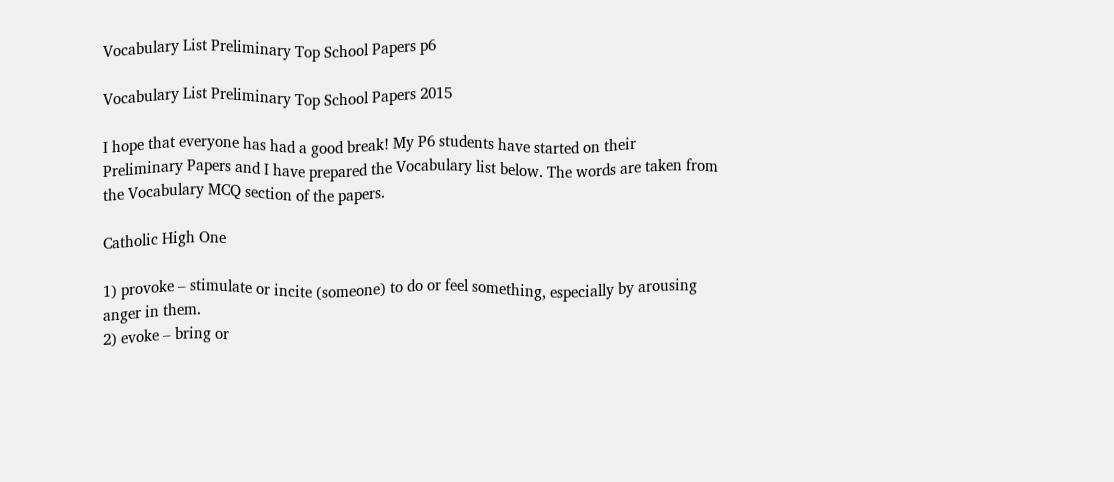Vocabulary List Preliminary Top School Papers p6

Vocabulary List Preliminary Top School Papers 2015

I hope that everyone has had a good break! My P6 students have started on their Preliminary Papers and I have prepared the Vocabulary list below. The words are taken from the Vocabulary MCQ section of the papers.

Catholic High One

1) provoke – stimulate or incite (someone) to do or feel something, especially by arousing anger in them.
2) evoke – bring or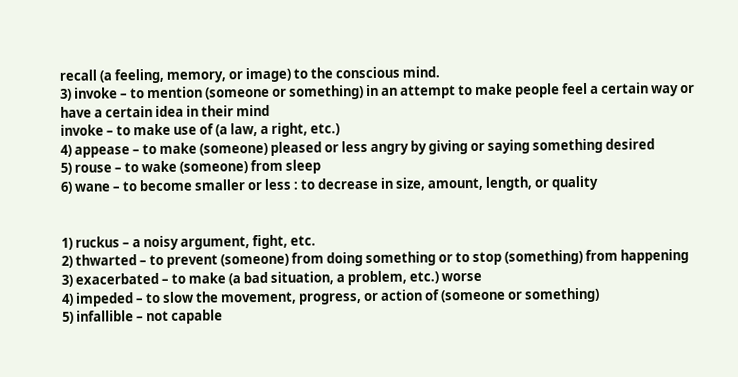recall (a feeling, memory, or image) to the conscious mind.
3) invoke – to mention (someone or something) in an attempt to make people feel a certain way or have a certain idea in their mind
invoke – to make use of (a law, a right, etc.)
4) appease – to make (someone) pleased or less angry by giving or saying something desired
5) rouse – to wake (someone) from sleep
6) wane – to become smaller or less : to decrease in size, amount, length, or quality


1) ruckus – a noisy argument, fight, etc.
2) thwarted – to prevent (someone) from doing something or to stop (something) from happening
3) exacerbated – to make (a bad situation, a problem, etc.) worse
4) impeded – to slow the movement, progress, or action of (someone or something)
5) infallible – not capable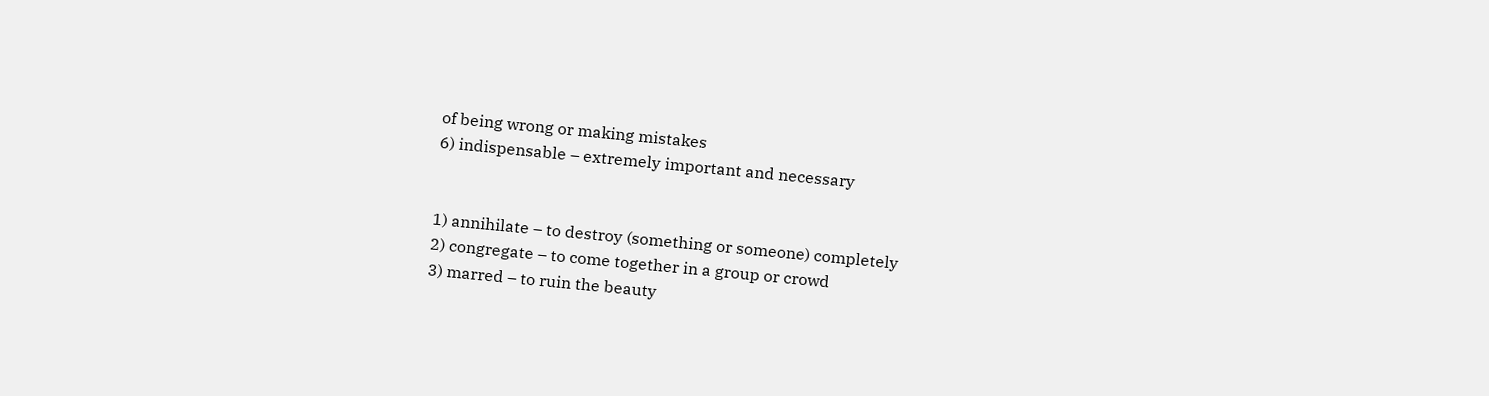of being wrong or making mistakes
6) indispensable – extremely important and necessary


1) annihilate – to destroy (something or someone) completely
2) congregate – to come together in a group or crowd
3) marred – to ruin the beauty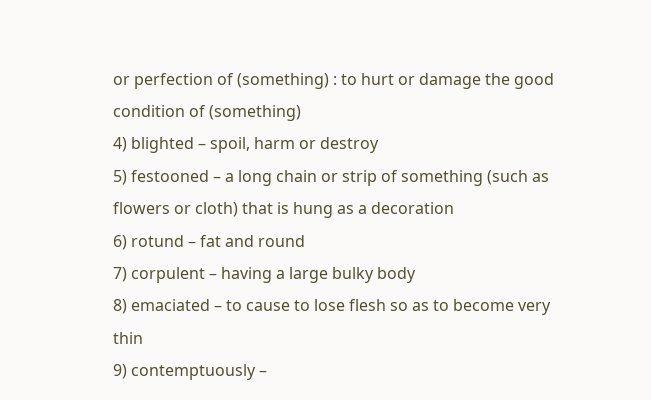or perfection of (something) : to hurt or damage the good condition of (something)
4) blighted – spoil, harm or destroy
5) festooned – a long chain or strip of something (such as flowers or cloth) that is hung as a decoration
6) rotund – fat and round
7) corpulent – having a large bulky body
8) emaciated – to cause to lose flesh so as to become very thin
9) contemptuously –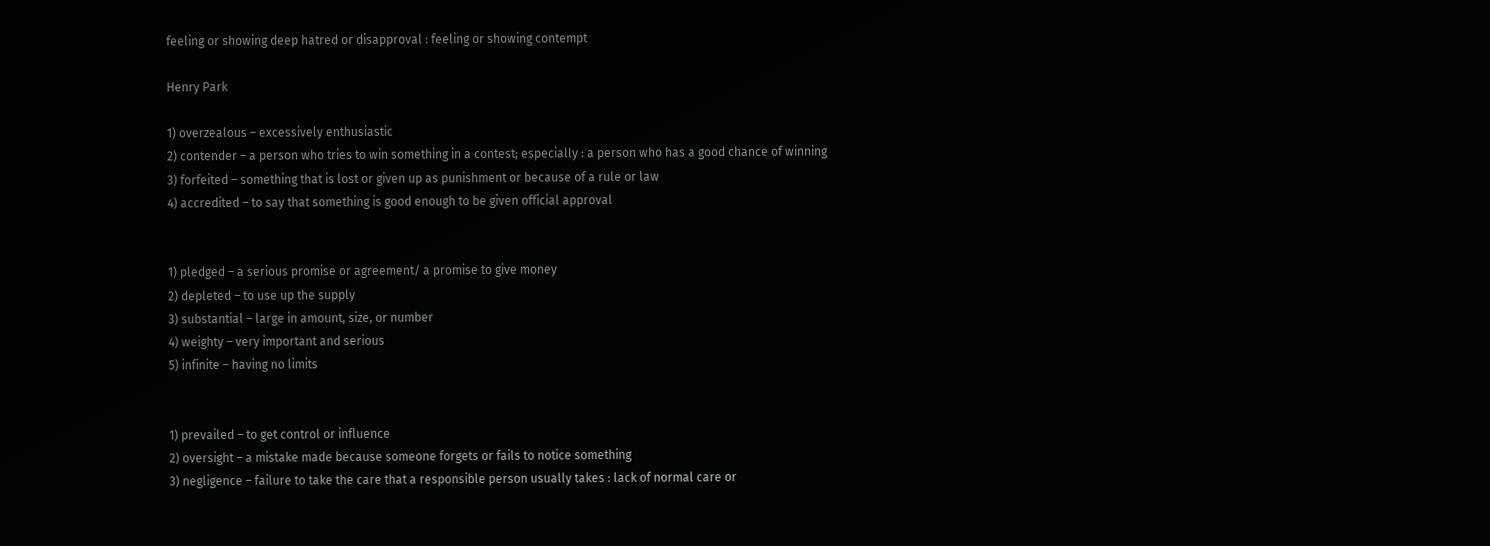feeling or showing deep hatred or disapproval : feeling or showing contempt

Henry Park

1) overzealous – excessively enthusiastic
2) contender – a person who tries to win something in a contest; especially : a person who has a good chance of winning
3) forfeited – something that is lost or given up as punishment or because of a rule or law
4) accredited – to say that something is good enough to be given official approval


1) pledged – a serious promise or agreement/ a promise to give money
2) depleted – to use up the supply
3) substantial – large in amount, size, or number
4) weighty – very important and serious
5) infinite – having no limits


1) prevailed – to get control or influence
2) oversight – a mistake made because someone forgets or fails to notice something
3) negligence – failure to take the care that a responsible person usually takes : lack of normal care or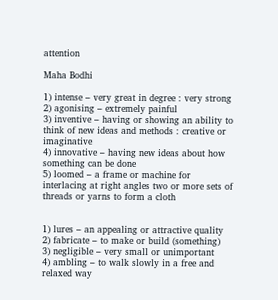attention

Maha Bodhi

1) intense – very great in degree : very strong
2) agonising – extremely painful
3) inventive – having or showing an ability to think of new ideas and methods : creative or imaginative
4) innovative – having new ideas about how something can be done
5) loomed – a frame or machine for interlacing at right angles two or more sets of threads or yarns to form a cloth


1) lures – an appealing or attractive quality
2) fabricate – to make or build (something)
3) negligible – very small or unimportant
4) ambling – to walk slowly in a free and relaxed way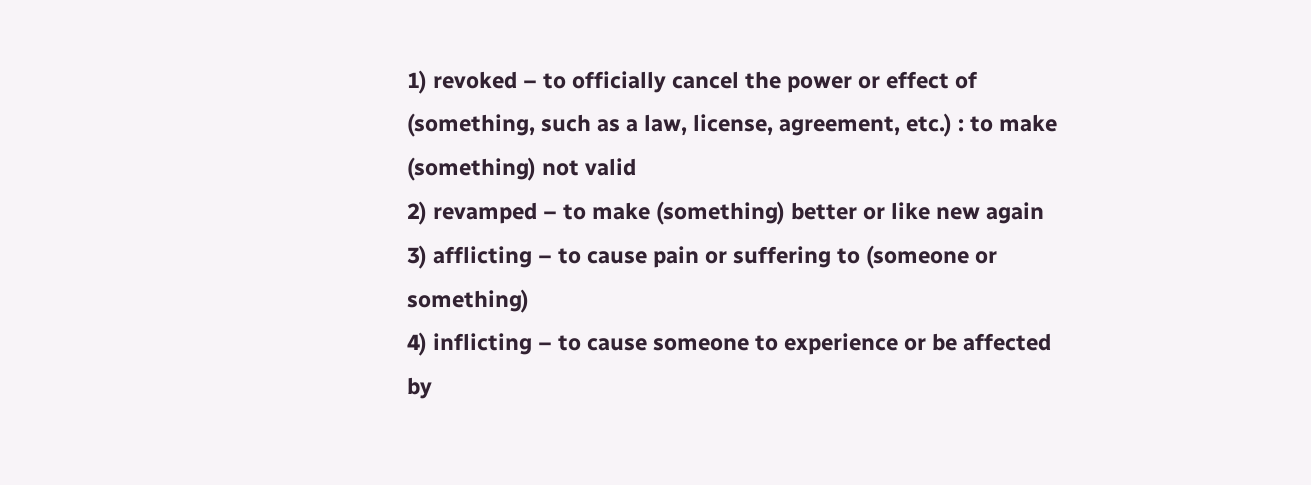1) revoked – to officially cancel the power or effect of (something, such as a law, license, agreement, etc.) : to make (something) not valid
2) revamped – to make (something) better or like new again
3) afflicting – to cause pain or suffering to (someone or something)
4) inflicting – to cause someone to experience or be affected by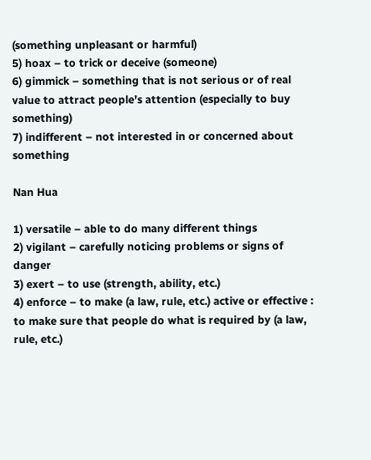(something unpleasant or harmful)
5) hoax – to trick or deceive (someone)
6) gimmick – something that is not serious or of real value to attract people’s attention (especially to buy something)
7) indifferent – not interested in or concerned about something

Nan Hua

1) versatile – able to do many different things
2) vigilant – carefully noticing problems or signs of danger
3) exert – to use (strength, ability, etc.)
4) enforce – to make (a law, rule, etc.) active or effective : to make sure that people do what is required by (a law, rule, etc.)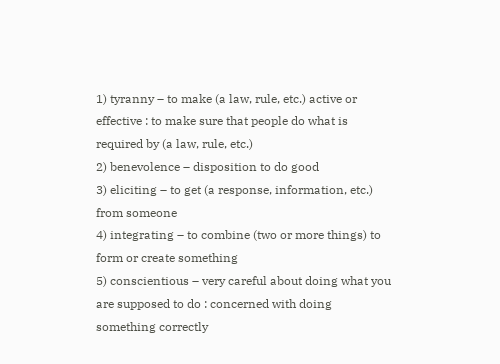1) tyranny – to make (a law, rule, etc.) active or effective : to make sure that people do what is required by (a law, rule, etc.)
2) benevolence – disposition to do good
3) eliciting – to get (a response, information, etc.) from someone
4) integrating – to combine (two or more things) to form or create something
5) conscientious – very careful about doing what you are supposed to do : concerned with doing something correctly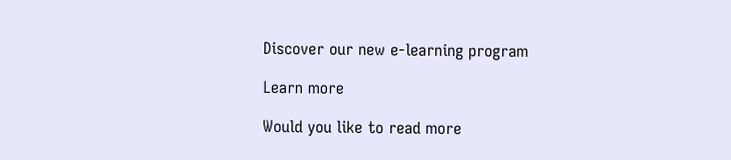Discover our new e-learning program

Learn more

Would you like to read more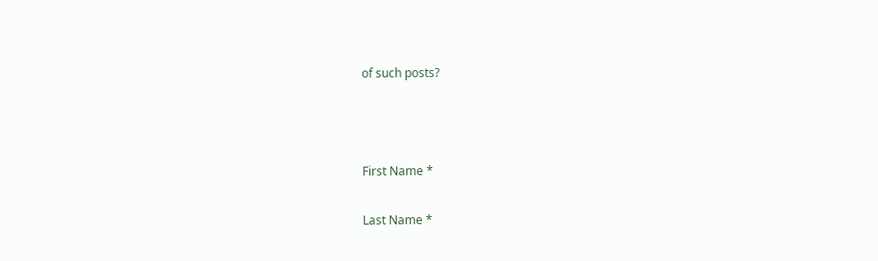of such posts?



First Name *

Last Name *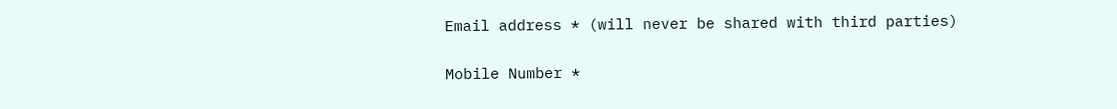Email address * (will never be shared with third parties)

Mobile Number *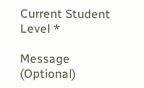Current Student Level *

Message (Optional)